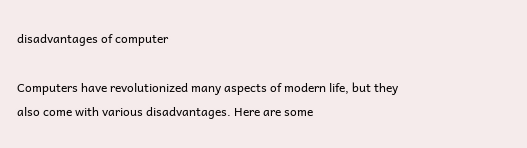disadvantages of computer

Computers have revolutionized many aspects of modern life, but they also come with various disadvantages. Here are some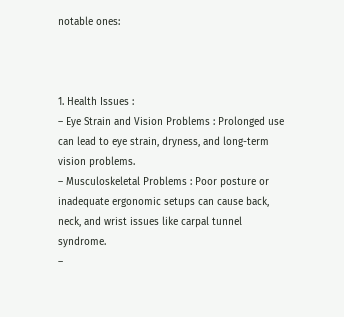notable ones:



1. Health Issues :
– Eye Strain and Vision Problems : Prolonged use can lead to eye strain, dryness, and long-term vision problems.
– Musculoskeletal Problems : Poor posture or inadequate ergonomic setups can cause back, neck, and wrist issues like carpal tunnel syndrome.
–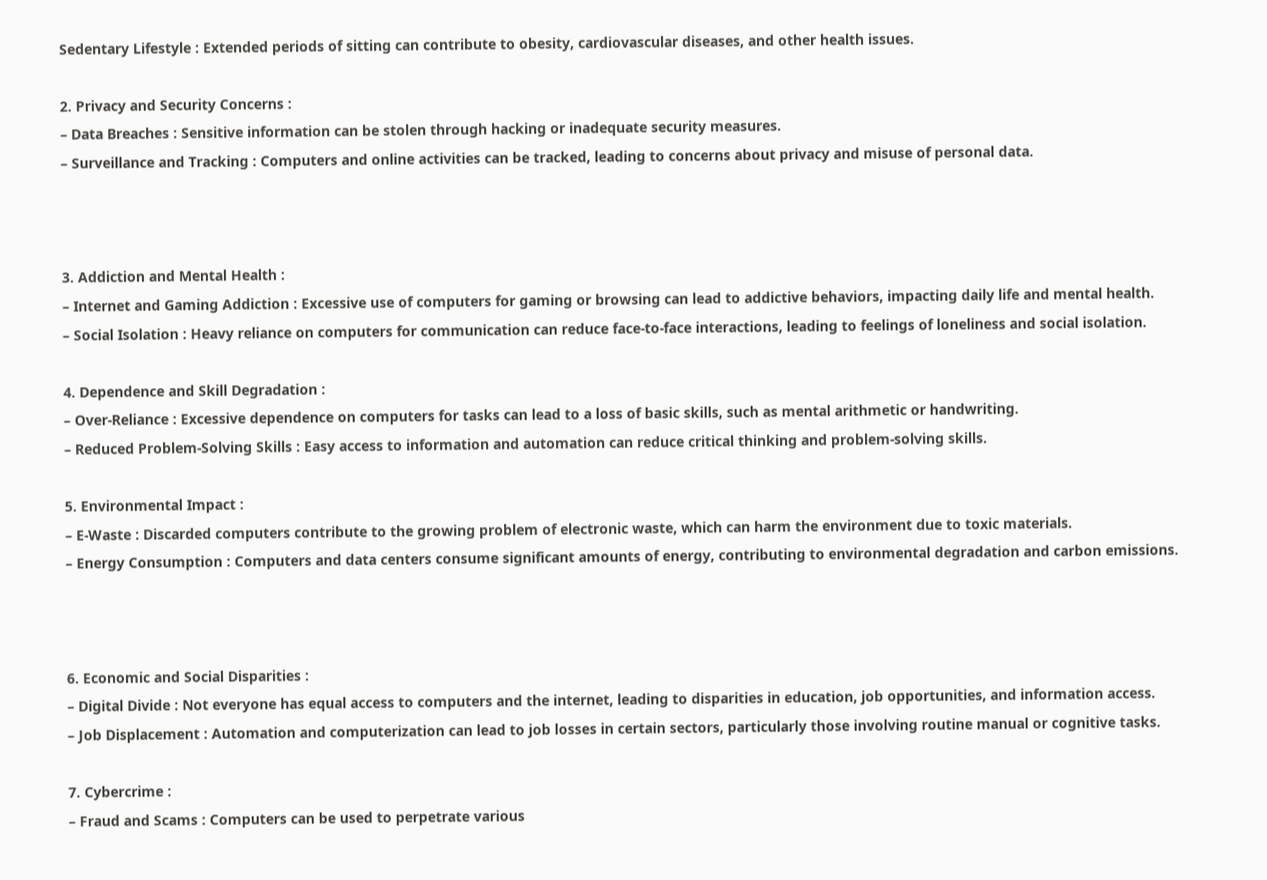Sedentary Lifestyle : Extended periods of sitting can contribute to obesity, cardiovascular diseases, and other health issues.

2. Privacy and Security Concerns :
– Data Breaches : Sensitive information can be stolen through hacking or inadequate security measures.
– Surveillance and Tracking : Computers and online activities can be tracked, leading to concerns about privacy and misuse of personal data.



3. Addiction and Mental Health :
– Internet and Gaming Addiction : Excessive use of computers for gaming or browsing can lead to addictive behaviors, impacting daily life and mental health.
– Social Isolation : Heavy reliance on computers for communication can reduce face-to-face interactions, leading to feelings of loneliness and social isolation.

4. Dependence and Skill Degradation :
– Over-Reliance : Excessive dependence on computers for tasks can lead to a loss of basic skills, such as mental arithmetic or handwriting.
– Reduced Problem-Solving Skills : Easy access to information and automation can reduce critical thinking and problem-solving skills.

5. Environmental Impact :
– E-Waste : Discarded computers contribute to the growing problem of electronic waste, which can harm the environment due to toxic materials.
– Energy Consumption : Computers and data centers consume significant amounts of energy, contributing to environmental degradation and carbon emissions.



6. Economic and Social Disparities :
– Digital Divide : Not everyone has equal access to computers and the internet, leading to disparities in education, job opportunities, and information access.
– Job Displacement : Automation and computerization can lead to job losses in certain sectors, particularly those involving routine manual or cognitive tasks.

7. Cybercrime :
– Fraud and Scams : Computers can be used to perpetrate various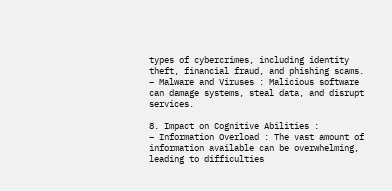types of cybercrimes, including identity theft, financial fraud, and phishing scams.
– Malware and Viruses : Malicious software can damage systems, steal data, and disrupt services.

8. Impact on Cognitive Abilities :
– Information Overload : The vast amount of information available can be overwhelming, leading to difficulties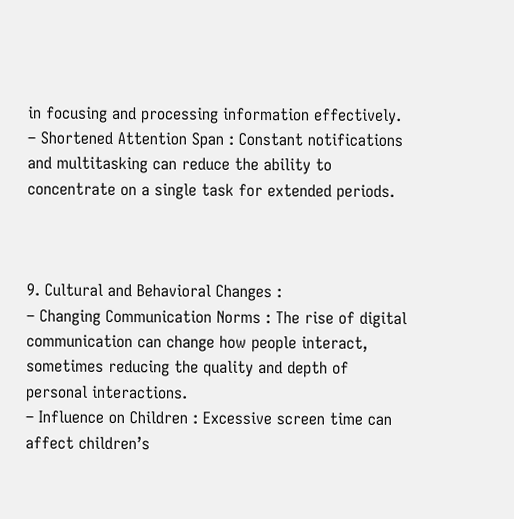in focusing and processing information effectively.
– Shortened Attention Span : Constant notifications and multitasking can reduce the ability to concentrate on a single task for extended periods.



9. Cultural and Behavioral Changes :
– Changing Communication Norms : The rise of digital communication can change how people interact, sometimes reducing the quality and depth of personal interactions.
– Influence on Children : Excessive screen time can affect children’s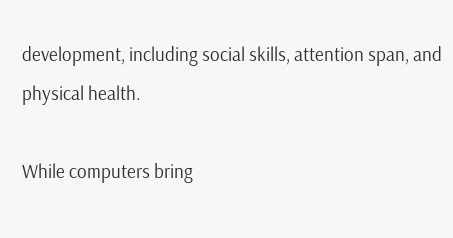development, including social skills, attention span, and physical health.

While computers bring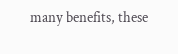many benefits, these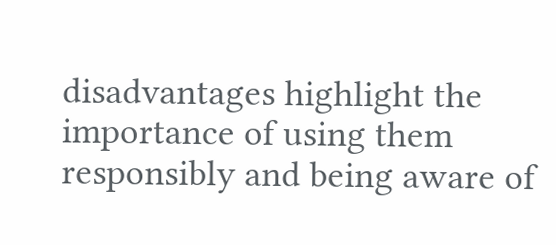disadvantages highlight the importance of using them responsibly and being aware of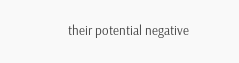their potential negative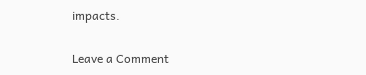impacts.

Leave a Comment